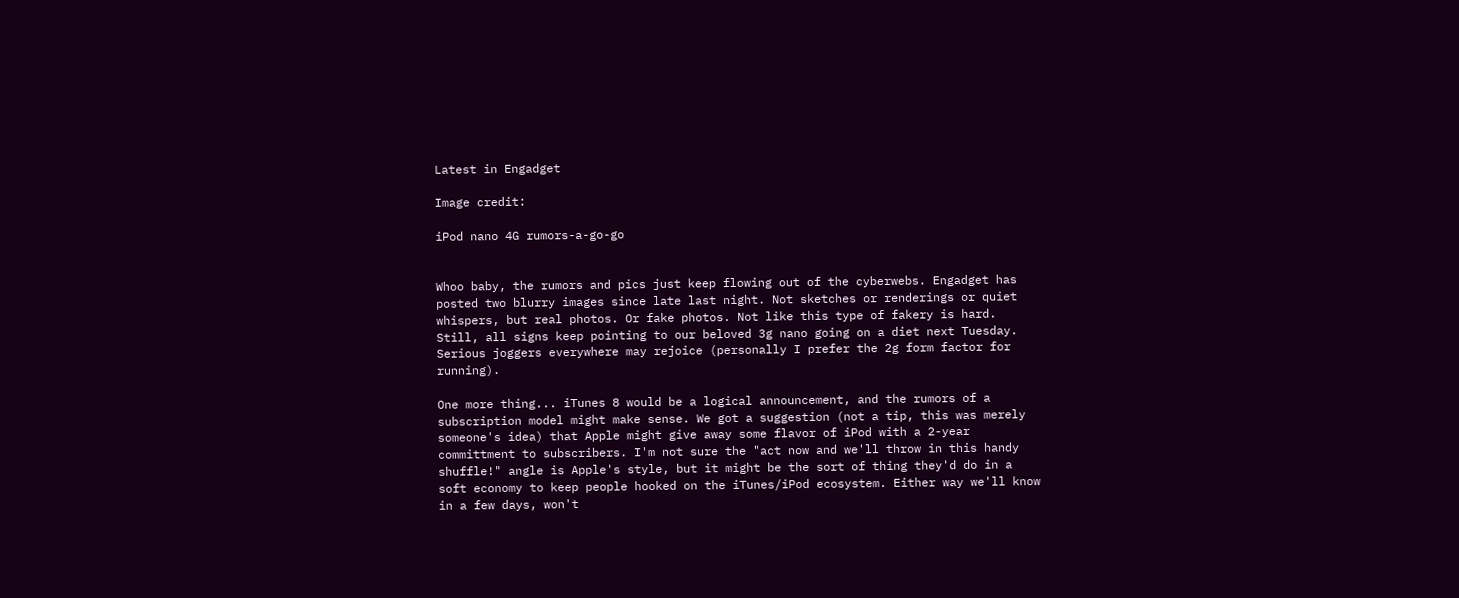Latest in Engadget

Image credit:

iPod nano 4G rumors-a-go-go


Whoo baby, the rumors and pics just keep flowing out of the cyberwebs. Engadget has posted two blurry images since late last night. Not sketches or renderings or quiet whispers, but real photos. Or fake photos. Not like this type of fakery is hard. Still, all signs keep pointing to our beloved 3g nano going on a diet next Tuesday. Serious joggers everywhere may rejoice (personally I prefer the 2g form factor for running).

One more thing... iTunes 8 would be a logical announcement, and the rumors of a subscription model might make sense. We got a suggestion (not a tip, this was merely someone's idea) that Apple might give away some flavor of iPod with a 2-year committment to subscribers. I'm not sure the "act now and we'll throw in this handy shuffle!" angle is Apple's style, but it might be the sort of thing they'd do in a soft economy to keep people hooked on the iTunes/iPod ecosystem. Either way we'll know in a few days, won't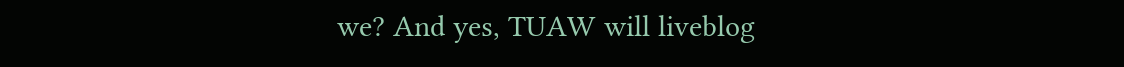we? And yes, TUAW will liveblog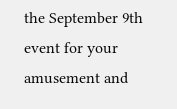the September 9th event for your amusement and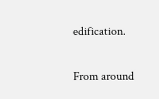edification.

From around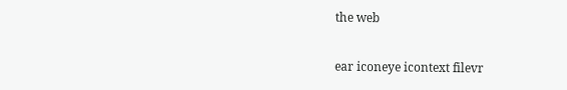the web

ear iconeye icontext filevr